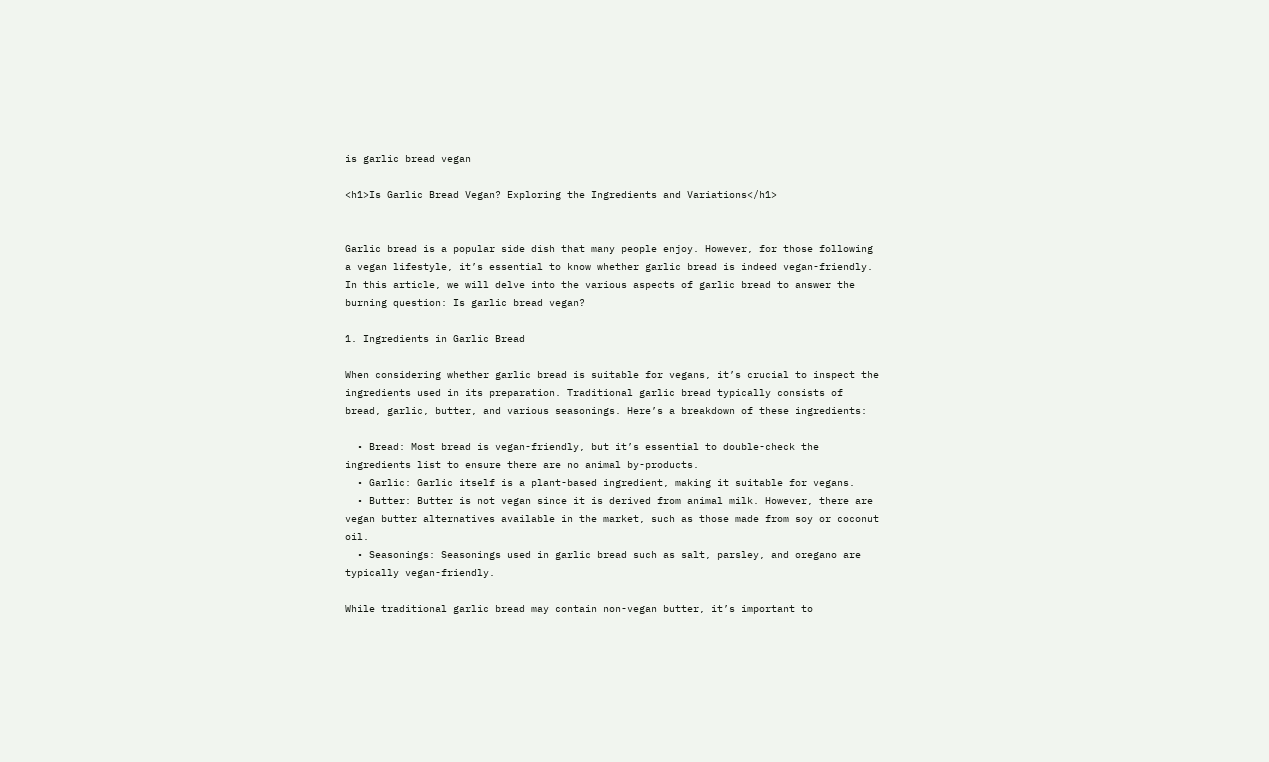is garlic bread vegan

<h1>Is Garlic Bread Vegan? Exploring the Ingredients and Variations</h1>


Garlic bread is a popular side dish that many people enjoy. However, for those following a vegan lifestyle, it’s essential to know whether garlic bread is indeed vegan-friendly. In this article, we will delve into the various aspects of garlic bread to answer the burning question: Is garlic bread vegan?

1. Ingredients in Garlic Bread

When considering whether garlic bread is suitable for vegans, it’s crucial to inspect the ingredients used in its preparation. Traditional garlic bread typically consists of bread, garlic, butter, and various seasonings. Here’s a breakdown of these ingredients:

  • Bread: Most bread is vegan-friendly, but it’s essential to double-check the ingredients list to ensure there are no animal by-products.
  • Garlic: Garlic itself is a plant-based ingredient, making it suitable for vegans.
  • Butter: Butter is not vegan since it is derived from animal milk. However, there are vegan butter alternatives available in the market, such as those made from soy or coconut oil.
  • Seasonings: Seasonings used in garlic bread such as salt, parsley, and oregano are typically vegan-friendly.

While traditional garlic bread may contain non-vegan butter, it’s important to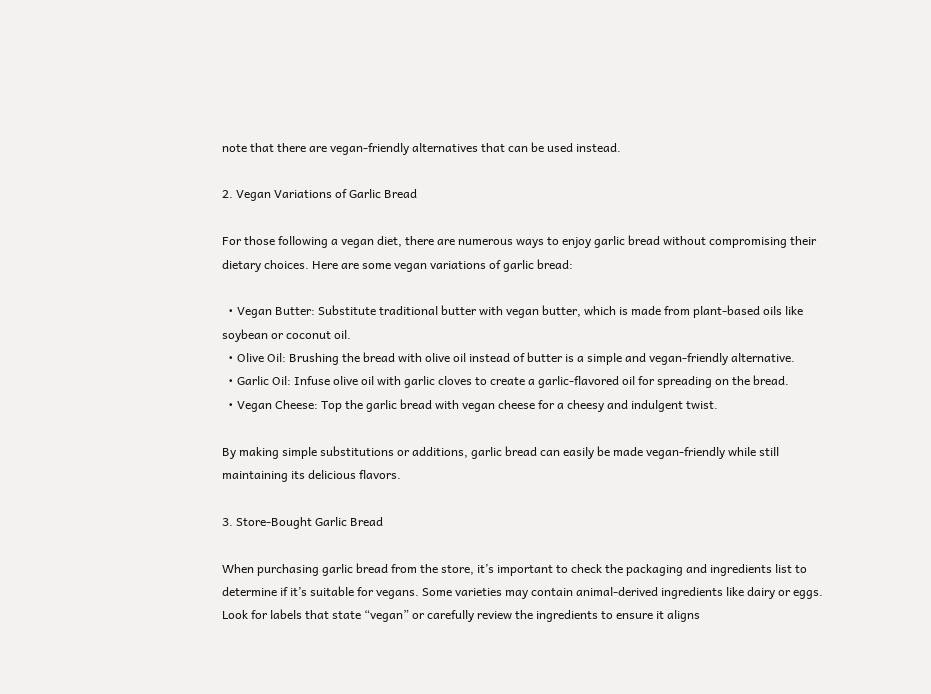note that there are vegan-friendly alternatives that can be used instead.

2. Vegan Variations of Garlic Bread

For those following a vegan diet, there are numerous ways to enjoy garlic bread without compromising their dietary choices. Here are some vegan variations of garlic bread:

  • Vegan Butter: Substitute traditional butter with vegan butter, which is made from plant-based oils like soybean or coconut oil.
  • Olive Oil: Brushing the bread with olive oil instead of butter is a simple and vegan-friendly alternative.
  • Garlic Oil: Infuse olive oil with garlic cloves to create a garlic-flavored oil for spreading on the bread.
  • Vegan Cheese: Top the garlic bread with vegan cheese for a cheesy and indulgent twist.

By making simple substitutions or additions, garlic bread can easily be made vegan-friendly while still maintaining its delicious flavors.

3. Store-Bought Garlic Bread

When purchasing garlic bread from the store, it’s important to check the packaging and ingredients list to determine if it’s suitable for vegans. Some varieties may contain animal-derived ingredients like dairy or eggs. Look for labels that state “vegan” or carefully review the ingredients to ensure it aligns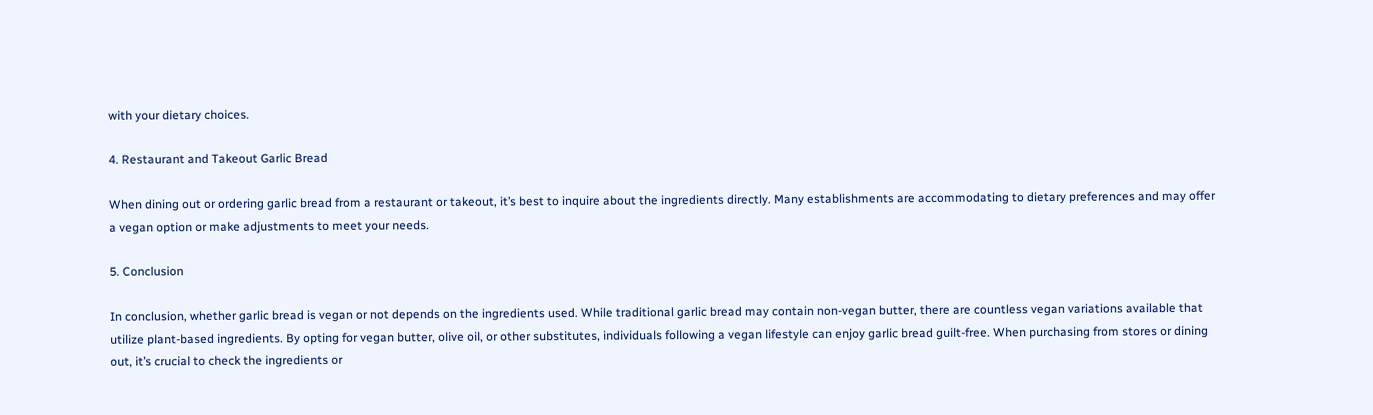with your dietary choices.

4. Restaurant and Takeout Garlic Bread

When dining out or ordering garlic bread from a restaurant or takeout, it’s best to inquire about the ingredients directly. Many establishments are accommodating to dietary preferences and may offer a vegan option or make adjustments to meet your needs.

5. Conclusion

In conclusion, whether garlic bread is vegan or not depends on the ingredients used. While traditional garlic bread may contain non-vegan butter, there are countless vegan variations available that utilize plant-based ingredients. By opting for vegan butter, olive oil, or other substitutes, individuals following a vegan lifestyle can enjoy garlic bread guilt-free. When purchasing from stores or dining out, it’s crucial to check the ingredients or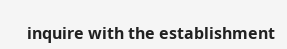inquire with the establishment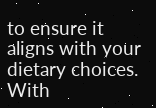to ensure it aligns with your dietary choices. With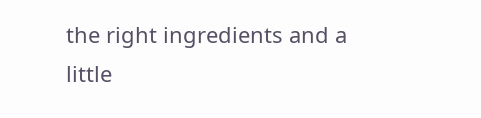the right ingredients and a little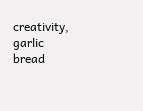creativity, garlic bread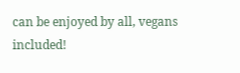can be enjoyed by all, vegans included!